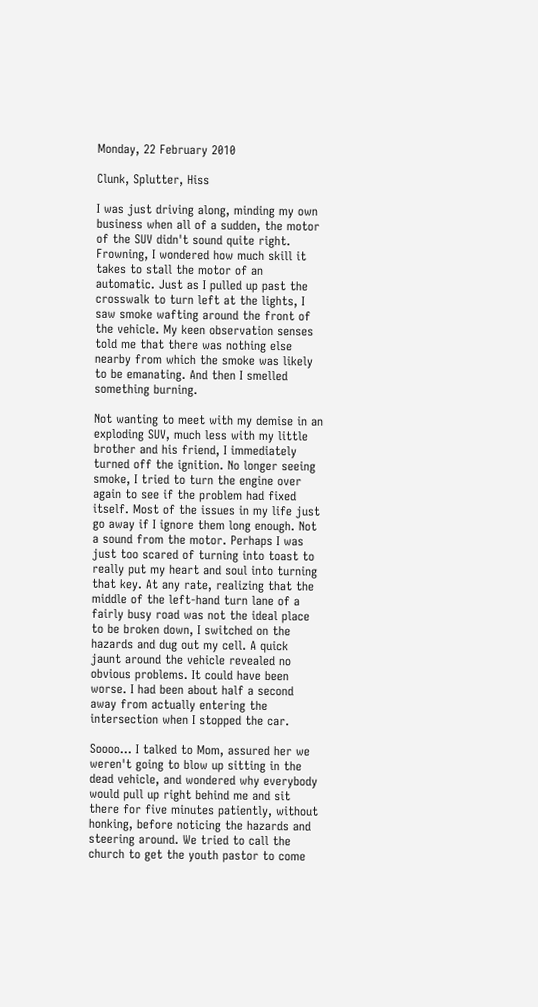Monday, 22 February 2010

Clunk, Splutter, Hiss

I was just driving along, minding my own business when all of a sudden, the motor of the SUV didn't sound quite right. Frowning, I wondered how much skill it takes to stall the motor of an automatic. Just as I pulled up past the crosswalk to turn left at the lights, I saw smoke wafting around the front of the vehicle. My keen observation senses told me that there was nothing else nearby from which the smoke was likely to be emanating. And then I smelled something burning.

Not wanting to meet with my demise in an exploding SUV, much less with my little brother and his friend, I immediately turned off the ignition. No longer seeing smoke, I tried to turn the engine over again to see if the problem had fixed itself. Most of the issues in my life just go away if I ignore them long enough. Not a sound from the motor. Perhaps I was just too scared of turning into toast to really put my heart and soul into turning that key. At any rate, realizing that the middle of the left-hand turn lane of a fairly busy road was not the ideal place to be broken down, I switched on the hazards and dug out my cell. A quick jaunt around the vehicle revealed no obvious problems. It could have been worse. I had been about half a second away from actually entering the intersection when I stopped the car.

Soooo... I talked to Mom, assured her we weren't going to blow up sitting in the dead vehicle, and wondered why everybody would pull up right behind me and sit there for five minutes patiently, without honking, before noticing the hazards and steering around. We tried to call the church to get the youth pastor to come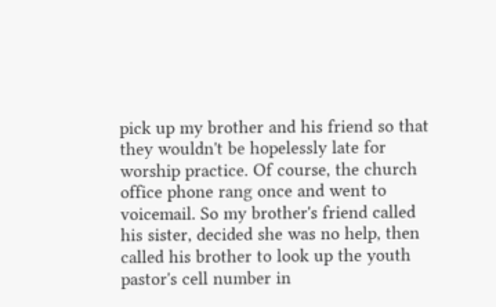pick up my brother and his friend so that they wouldn't be hopelessly late for worship practice. Of course, the church office phone rang once and went to voicemail. So my brother's friend called his sister, decided she was no help, then called his brother to look up the youth pastor's cell number in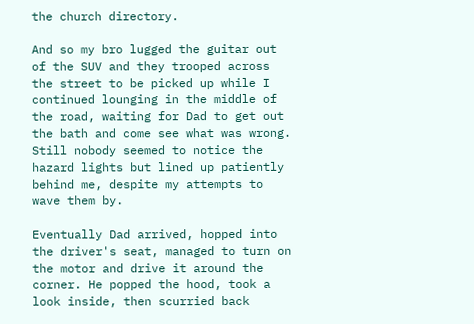the church directory.

And so my bro lugged the guitar out of the SUV and they trooped across the street to be picked up while I continued lounging in the middle of the road, waiting for Dad to get out the bath and come see what was wrong. Still nobody seemed to notice the hazard lights but lined up patiently behind me, despite my attempts to wave them by.

Eventually Dad arrived, hopped into the driver's seat, managed to turn on the motor and drive it around the corner. He popped the hood, took a look inside, then scurried back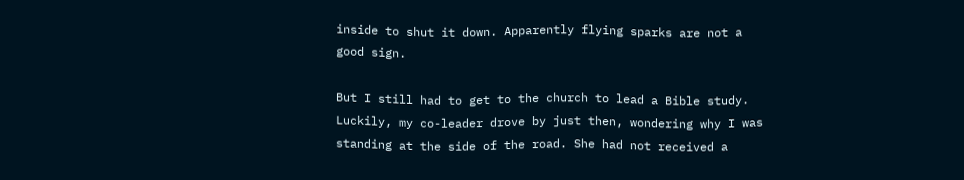inside to shut it down. Apparently flying sparks are not a good sign.

But I still had to get to the church to lead a Bible study. Luckily, my co-leader drove by just then, wondering why I was standing at the side of the road. She had not received a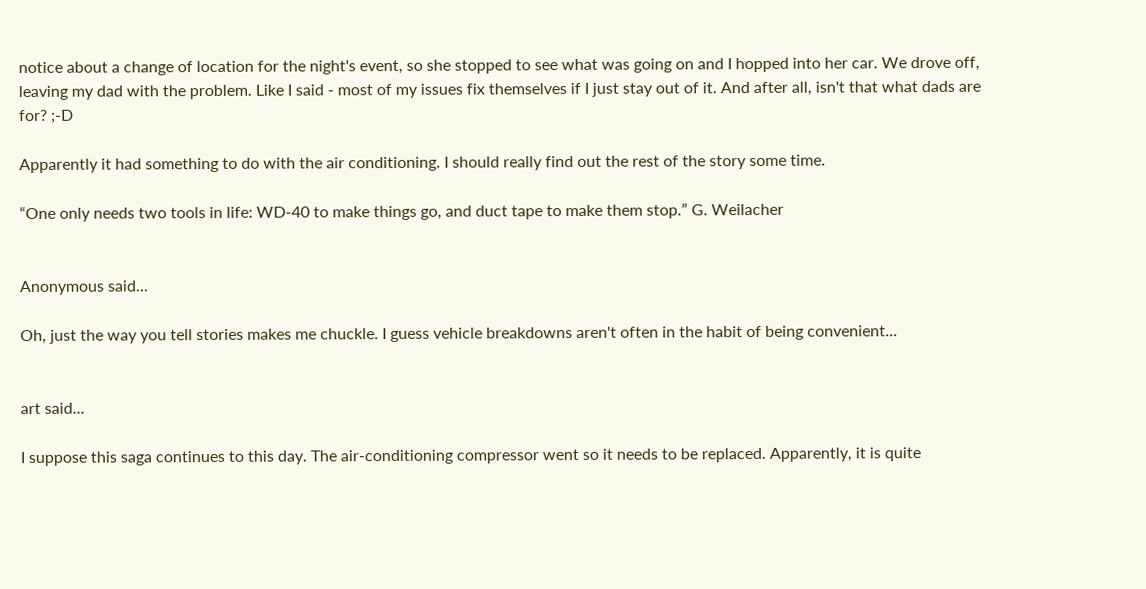notice about a change of location for the night's event, so she stopped to see what was going on and I hopped into her car. We drove off, leaving my dad with the problem. Like I said - most of my issues fix themselves if I just stay out of it. And after all, isn't that what dads are for? ;-D

Apparently it had something to do with the air conditioning. I should really find out the rest of the story some time.

“One only needs two tools in life: WD-40 to make things go, and duct tape to make them stop.” G. Weilacher


Anonymous said...

Oh, just the way you tell stories makes me chuckle. I guess vehicle breakdowns aren't often in the habit of being convenient...


art said...

I suppose this saga continues to this day. The air-conditioning compressor went so it needs to be replaced. Apparently, it is quite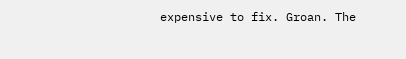expensive to fix. Groan. The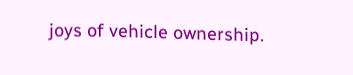joys of vehicle ownership.